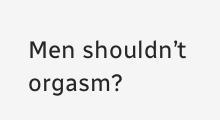Men shouldn’t orgasm?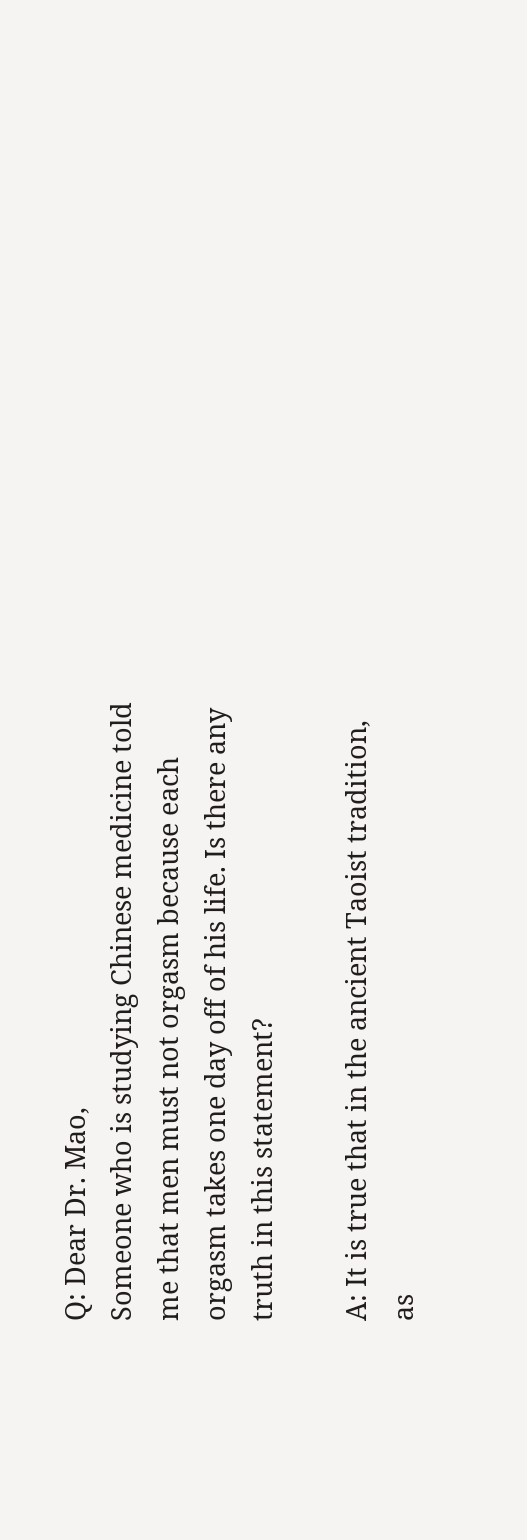Q: Dear Dr. Mao,
Someone who is studying Chinese medicine told me that men must not orgasm because each orgasm takes one day off of his life. Is there any truth in this statement?

A: It is true that in the ancient Taoist tradition, as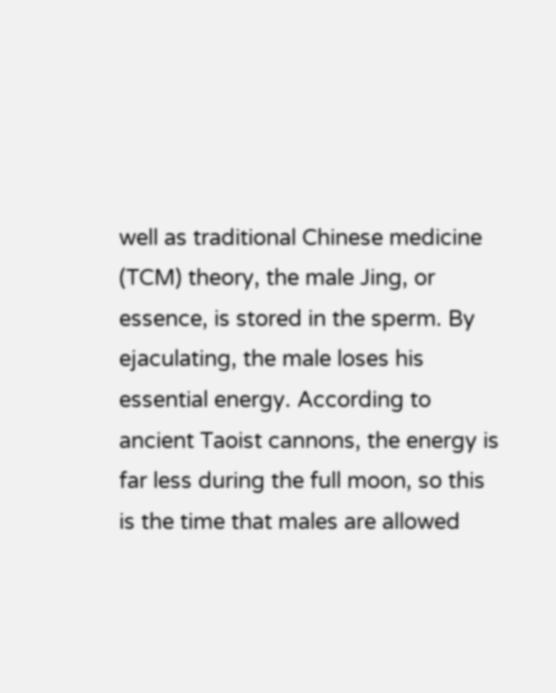well as traditional Chinese medicine (TCM) theory, the male Jing, or essence, is stored in the sperm. By ejaculating, the male loses his essential energy. According to ancient Taoist cannons, the energy is far less during the full moon, so this is the time that males are allowed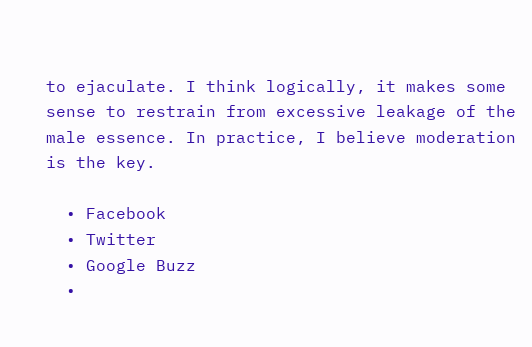to ejaculate. I think logically, it makes some sense to restrain from excessive leakage of the male essence. In practice, I believe moderation is the key.

  • Facebook
  • Twitter
  • Google Buzz
  •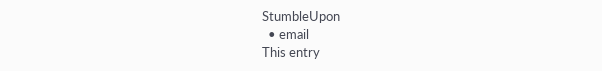StumbleUpon
  • email
This entry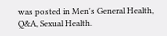was posted in Men's General Health, Q&A, Sexual Health.